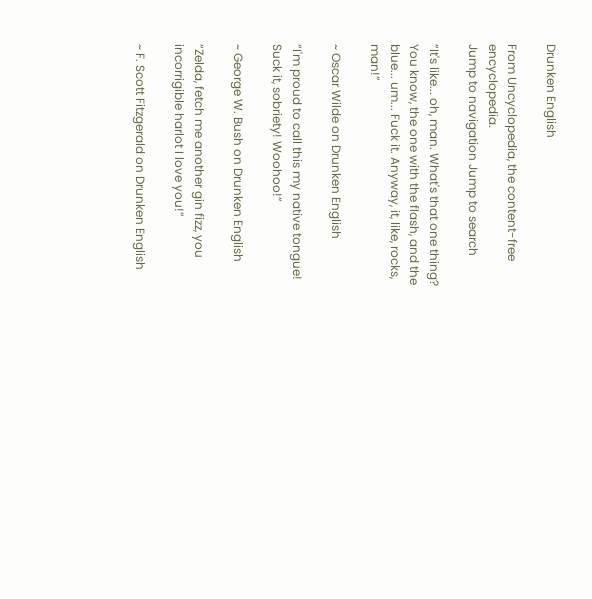Drunken English

From Uncyclopedia, the content-free encyclopedia.
Jump to navigation Jump to search

“It's like... oh, man. What's that one thing? You know, the one with the flash, and the blue... um... Fuck it. Anyway, it, like, rocks, man!”

~ Oscar Wilde on Drunken English

“I'm proud to call this my native tongue! Suck it, sobriety! Woohoo!”

~ George W. Bush on Drunken English

“Zelda, fetch me another gin fizz, you incorrigible harlot I love you!”

~ F. Scott Fitzgerald on Drunken English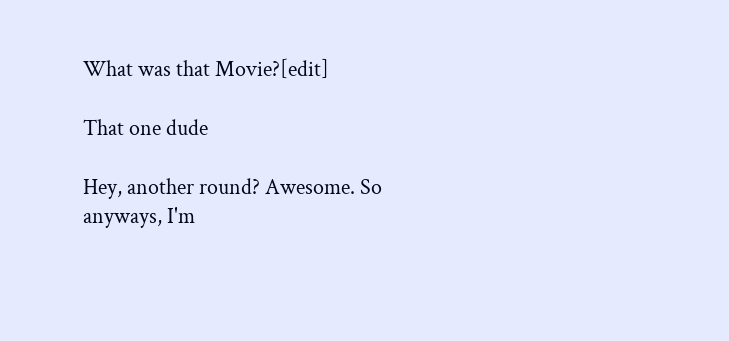What was that Movie?[edit]

That one dude

Hey, another round? Awesome. So anyways, I'm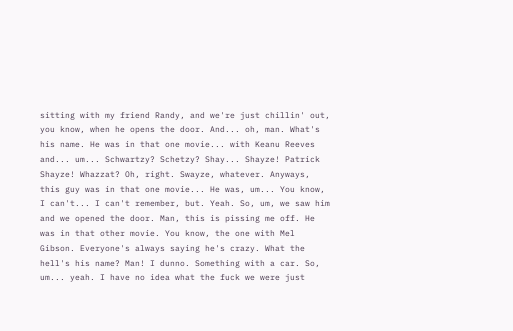sitting with my friend Randy, and we're just chillin' out, you know, when he opens the door. And... oh, man. What's his name. He was in that one movie... with Keanu Reeves and... um... Schwartzy? Schetzy? Shay... Shayze! Patrick Shayze! Whazzat? Oh, right. Swayze, whatever. Anyways, this guy was in that one movie... He was, um... You know, I can't... I can't remember, but. Yeah. So, um, we saw him and we opened the door. Man, this is pissing me off. He was in that other movie. You know, the one with Mel Gibson. Everyone's always saying he's crazy. What the hell's his name? Man! I dunno. Something with a car. So, um... yeah. I have no idea what the fuck we were just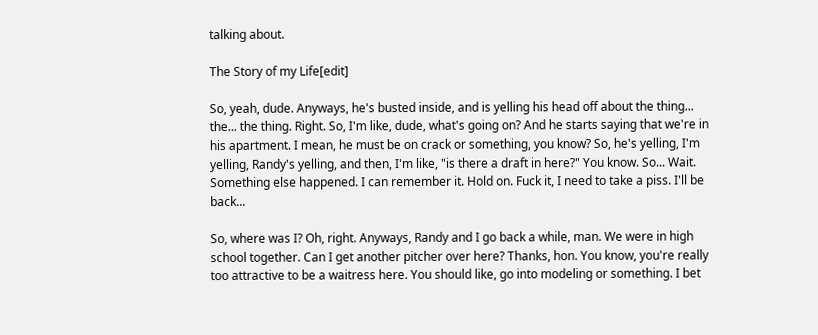talking about.

The Story of my Life[edit]

So, yeah, dude. Anyways, he's busted inside, and is yelling his head off about the thing... the... the thing. Right. So, I'm like, dude, what's going on? And he starts saying that we're in his apartment. I mean, he must be on crack or something, you know? So, he's yelling, I'm yelling, Randy's yelling, and then, I'm like, "is there a draft in here?" You know. So... Wait. Something else happened. I can remember it. Hold on. Fuck it, I need to take a piss. I'll be back...

So, where was I? Oh, right. Anyways, Randy and I go back a while, man. We were in high school together. Can I get another pitcher over here? Thanks, hon. You know, you're really too attractive to be a waitress here. You should like, go into modeling or something. I bet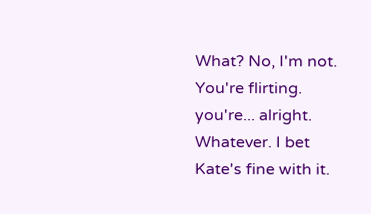What? No, I'm not. You're flirting. you're... alright. Whatever. I bet Kate's fine with it.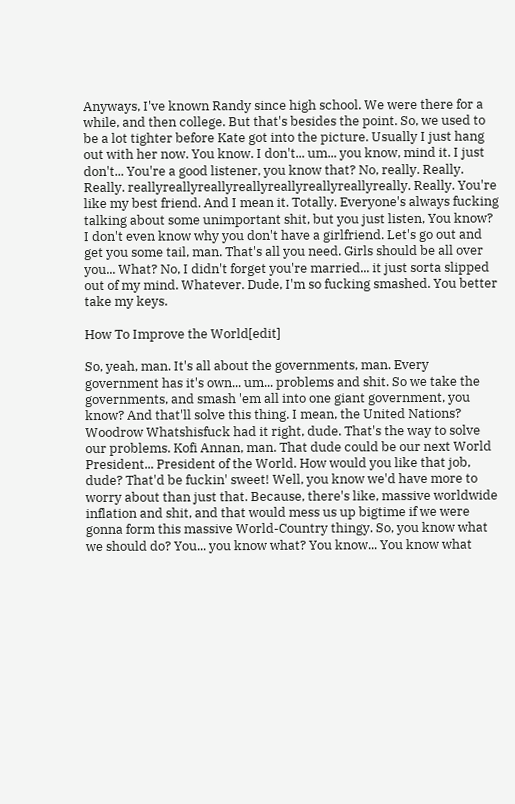Anyways, I've known Randy since high school. We were there for a while, and then college. But that's besides the point. So, we used to be a lot tighter before Kate got into the picture. Usually I just hang out with her now. You know. I don't... um... you know, mind it. I just don't... You're a good listener, you know that? No, really. Really. Really. reallyreallyreallyreallyreallyreallyreallyreally. Really. You're like my best friend. And I mean it. Totally. Everyone's always fucking talking about some unimportant shit, but you just listen, You know? I don't even know why you don't have a girlfriend. Let's go out and get you some tail, man. That's all you need. Girls should be all over you... What? No, I didn't forget you're married... it just sorta slipped out of my mind. Whatever. Dude, I'm so fucking smashed. You better take my keys.

How To Improve the World[edit]

So, yeah, man. It's all about the governments, man. Every government has it's own... um... problems and shit. So we take the governments, and smash 'em all into one giant government, you know? And that'll solve this thing. I mean, the United Nations? Woodrow Whatshisfuck had it right, dude. That's the way to solve our problems. Kofi Annan, man. That dude could be our next World President... President of the World. How would you like that job, dude? That'd be fuckin' sweet! Well, you know we'd have more to worry about than just that. Because, there's like, massive worldwide inflation and shit, and that would mess us up bigtime if we were gonna form this massive World-Country thingy. So, you know what we should do? You... you know what? You know... You know what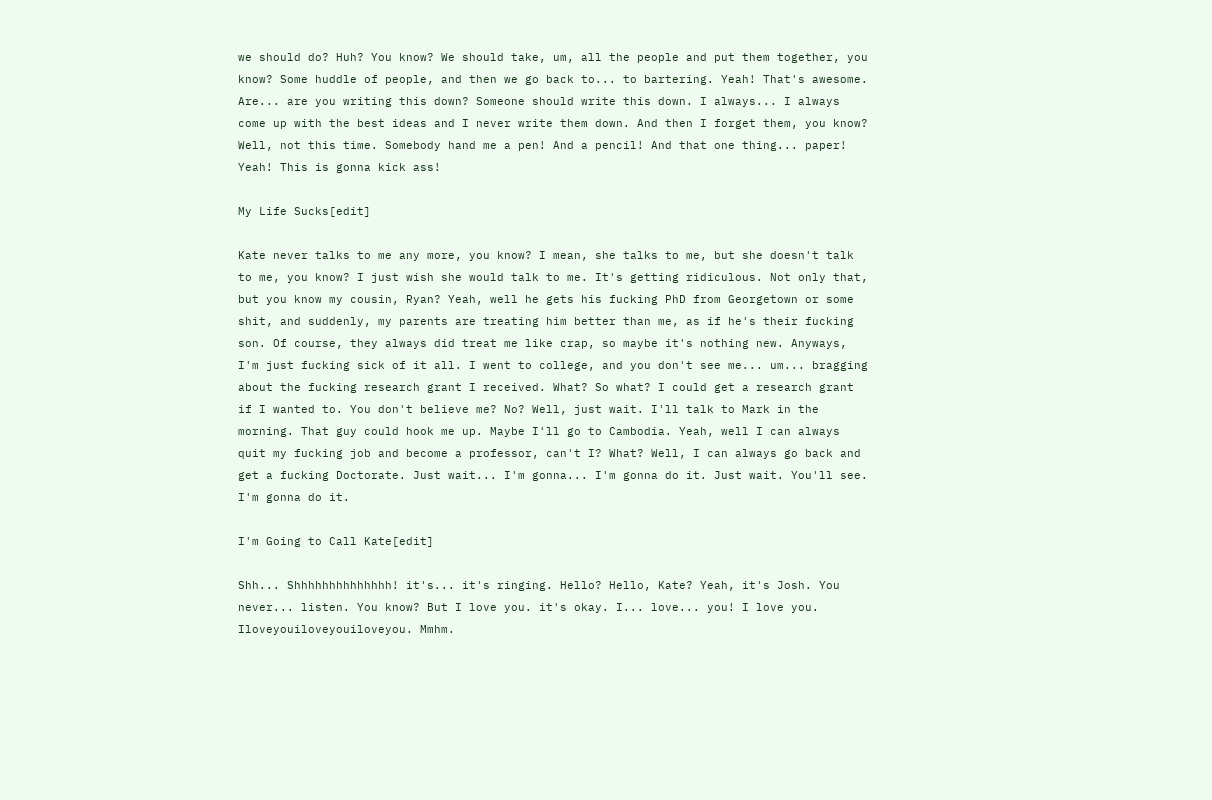we should do? Huh? You know? We should take, um, all the people and put them together, you know? Some huddle of people, and then we go back to... to bartering. Yeah! That's awesome. Are... are you writing this down? Someone should write this down. I always... I always come up with the best ideas and I never write them down. And then I forget them, you know? Well, not this time. Somebody hand me a pen! And a pencil! And that one thing... paper! Yeah! This is gonna kick ass!

My Life Sucks[edit]

Kate never talks to me any more, you know? I mean, she talks to me, but she doesn't talk to me, you know? I just wish she would talk to me. It's getting ridiculous. Not only that, but you know my cousin, Ryan? Yeah, well he gets his fucking PhD from Georgetown or some shit, and suddenly, my parents are treating him better than me, as if he's their fucking son. Of course, they always did treat me like crap, so maybe it's nothing new. Anyways, I'm just fucking sick of it all. I went to college, and you don't see me... um... bragging about the fucking research grant I received. What? So what? I could get a research grant if I wanted to. You don't believe me? No? Well, just wait. I'll talk to Mark in the morning. That guy could hook me up. Maybe I'll go to Cambodia. Yeah, well I can always quit my fucking job and become a professor, can't I? What? Well, I can always go back and get a fucking Doctorate. Just wait... I'm gonna... I'm gonna do it. Just wait. You'll see. I'm gonna do it.

I'm Going to Call Kate[edit]

Shh... Shhhhhhhhhhhhhh! it's... it's ringing. Hello? Hello, Kate? Yeah, it's Josh. You never... listen. You know? But I love you. it's okay. I... love... you! I love you. Iloveyouiloveyouiloveyou. Mmhm.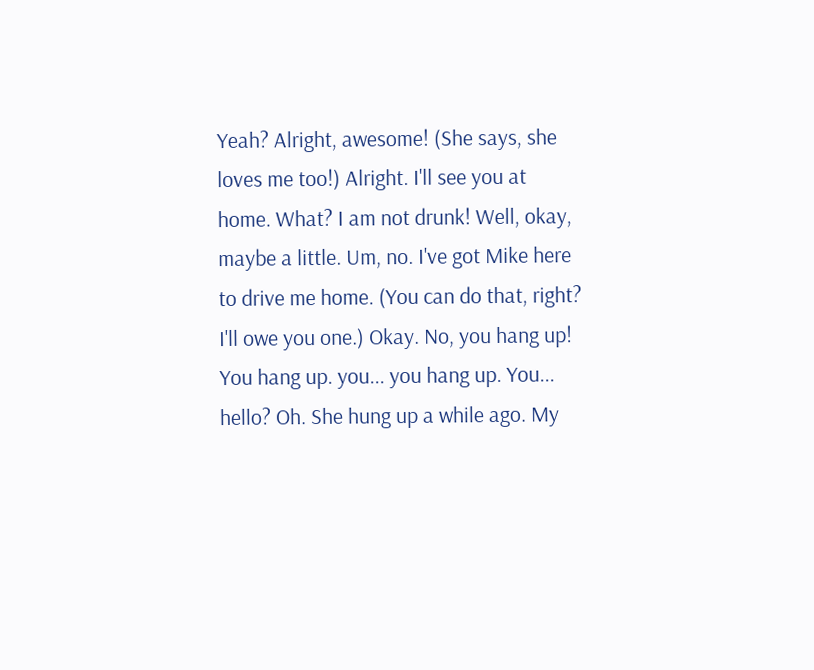Yeah? Alright, awesome! (She says, she loves me too!) Alright. I'll see you at home. What? I am not drunk! Well, okay, maybe a little. Um, no. I've got Mike here to drive me home. (You can do that, right? I'll owe you one.) Okay. No, you hang up! You hang up. you... you hang up. You... hello? Oh. She hung up a while ago. My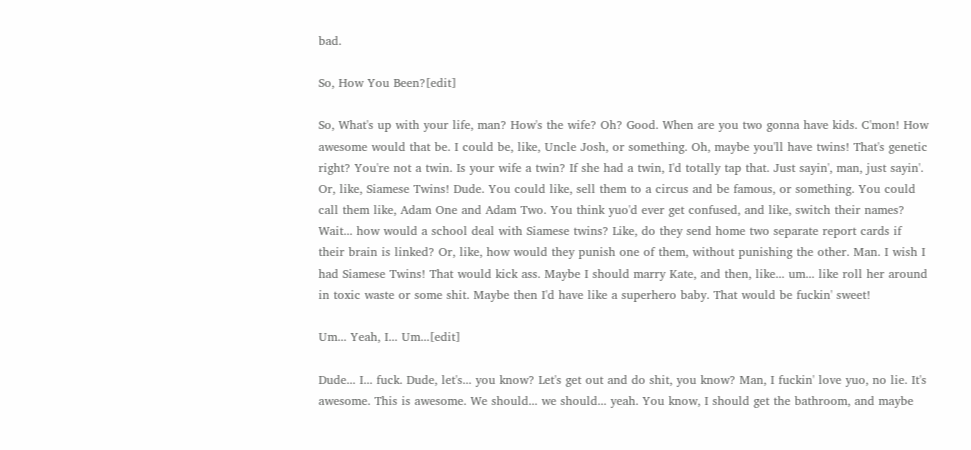bad.

So, How You Been?[edit]

So, What's up with your life, man? How's the wife? Oh? Good. When are you two gonna have kids. C'mon! How awesome would that be. I could be, like, Uncle Josh, or something. Oh, maybe you'll have twins! That's genetic right? You're not a twin. Is your wife a twin? If she had a twin, I'd totally tap that. Just sayin', man, just sayin'. Or, like, Siamese Twins! Dude. You could like, sell them to a circus and be famous, or something. You could call them like, Adam One and Adam Two. You think yuo'd ever get confused, and like, switch their names? Wait... how would a school deal with Siamese twins? Like, do they send home two separate report cards if their brain is linked? Or, like, how would they punish one of them, without punishing the other. Man. I wish I had Siamese Twins! That would kick ass. Maybe I should marry Kate, and then, like... um... like roll her around in toxic waste or some shit. Maybe then I'd have like a superhero baby. That would be fuckin' sweet!

Um... Yeah, I... Um...[edit]

Dude... I... fuck. Dude, let's... you know? Let's get out and do shit, you know? Man, I fuckin' love yuo, no lie. It's awesome. This is awesome. We should... we should... yeah. You know, I should get the bathroom, and maybe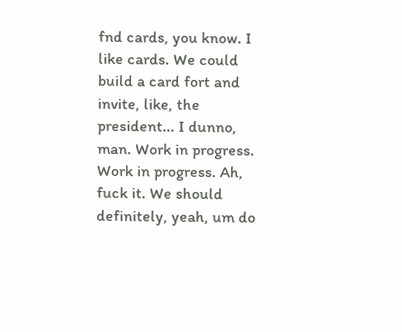fnd cards, you know. I like cards. We could build a card fort and invite, like, the president... I dunno, man. Work in progress. Work in progress. Ah, fuck it. We should definitely, yeah, um do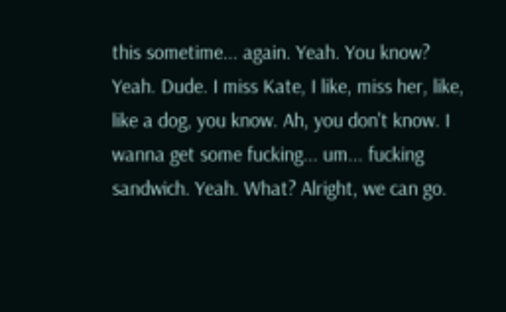this sometime... again. Yeah. You know? Yeah. Dude. I miss Kate, I like, miss her, like, like a dog, you know. Ah, you don't know. I wanna get some fucking... um... fucking sandwich. Yeah. What? Alright, we can go.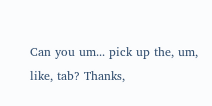Can you um... pick up the, um, like, tab? Thanks,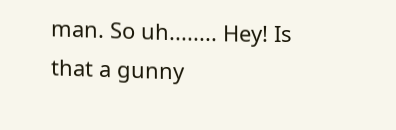man. So uh........ Hey! Is that a gunny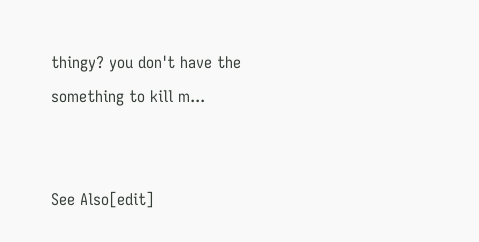thingy? you don't have the something to kill m...


See Also[edit]